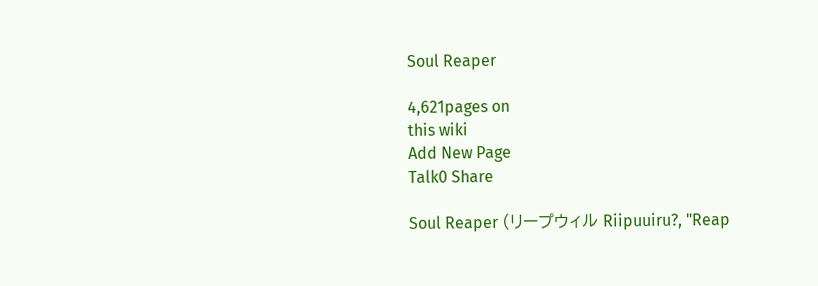Soul Reaper

4,621pages on
this wiki
Add New Page
Talk0 Share

Soul Reaper (リープウィル Riipuuiru?, "Reap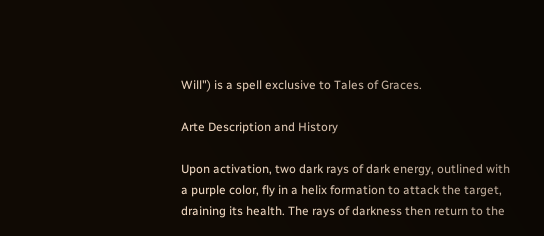Will") is a spell exclusive to Tales of Graces.

Arte Description and History

Upon activation, two dark rays of dark energy, outlined with a purple color, fly in a helix formation to attack the target, draining its health. The rays of darkness then return to the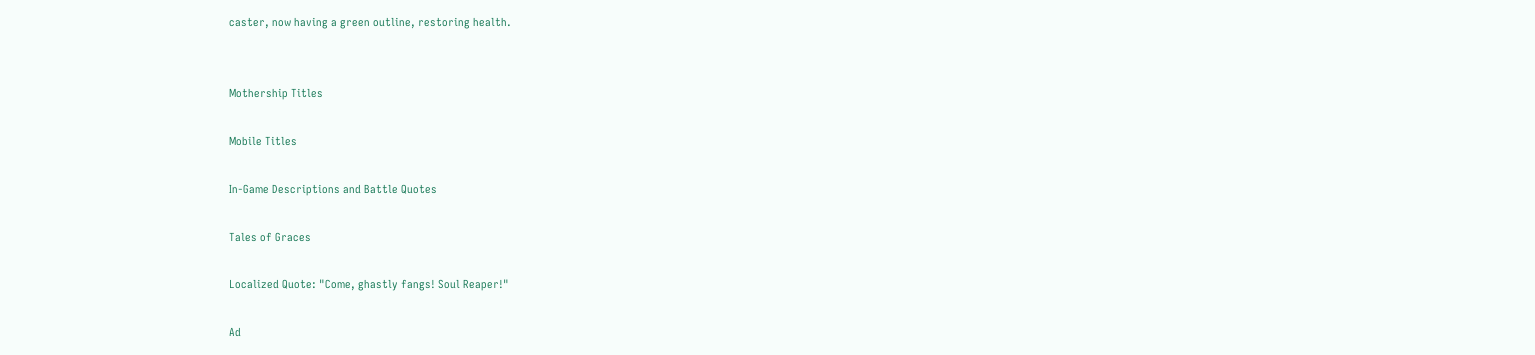caster, now having a green outline, restoring health.


Mothership Titles

Mobile Titles

In-Game Descriptions and Battle Quotes

Tales of Graces

Localized Quote: "Come, ghastly fangs! Soul Reaper!"

Ad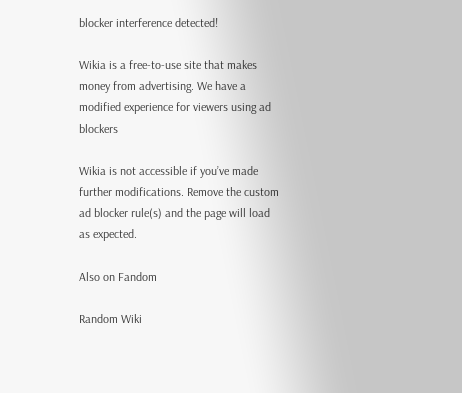blocker interference detected!

Wikia is a free-to-use site that makes money from advertising. We have a modified experience for viewers using ad blockers

Wikia is not accessible if you’ve made further modifications. Remove the custom ad blocker rule(s) and the page will load as expected.

Also on Fandom

Random Wiki